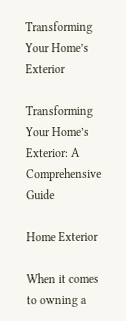Transforming Your Home’s Exterior

Transforming Your Home’s Exterior: A Comprehensive Guide

Home Exterior

When it comes to owning a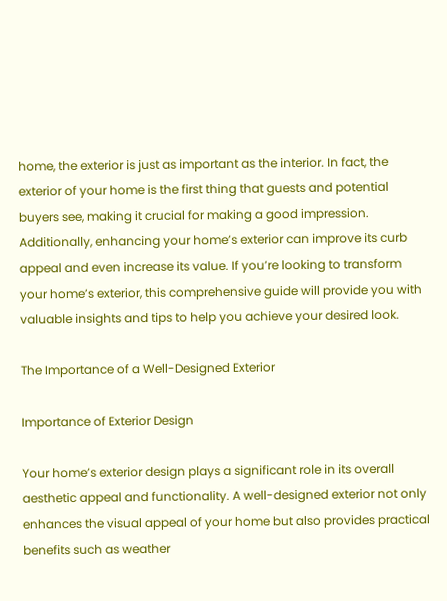home, the exterior is just as important as the interior. In fact, the exterior of your home is the first thing that guests and potential buyers see, making it crucial for making a good impression. Additionally, enhancing your home’s exterior can improve its curb appeal and even increase its value. If you’re looking to transform your home’s exterior, this comprehensive guide will provide you with valuable insights and tips to help you achieve your desired look.

The Importance of a Well-Designed Exterior

Importance of Exterior Design

Your home’s exterior design plays a significant role in its overall aesthetic appeal and functionality. A well-designed exterior not only enhances the visual appeal of your home but also provides practical benefits such as weather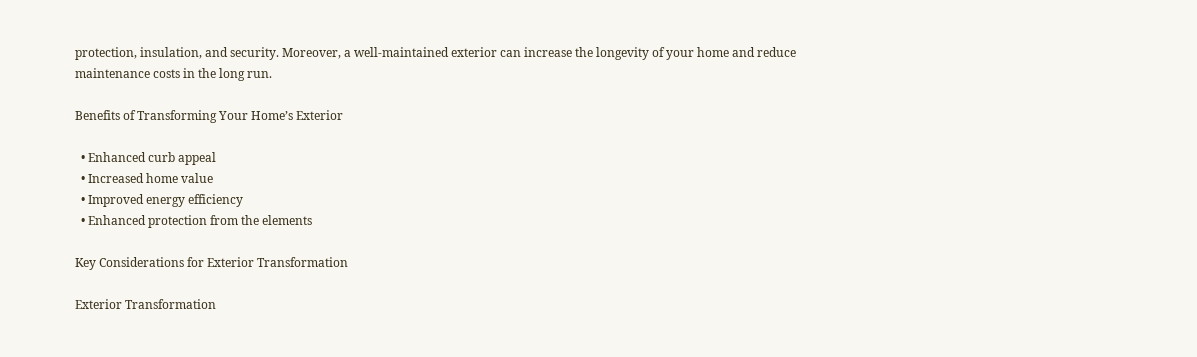protection, insulation, and security. Moreover, a well-maintained exterior can increase the longevity of your home and reduce maintenance costs in the long run.

Benefits of Transforming Your Home’s Exterior

  • Enhanced curb appeal
  • Increased home value
  • Improved energy efficiency
  • Enhanced protection from the elements

Key Considerations for Exterior Transformation

Exterior Transformation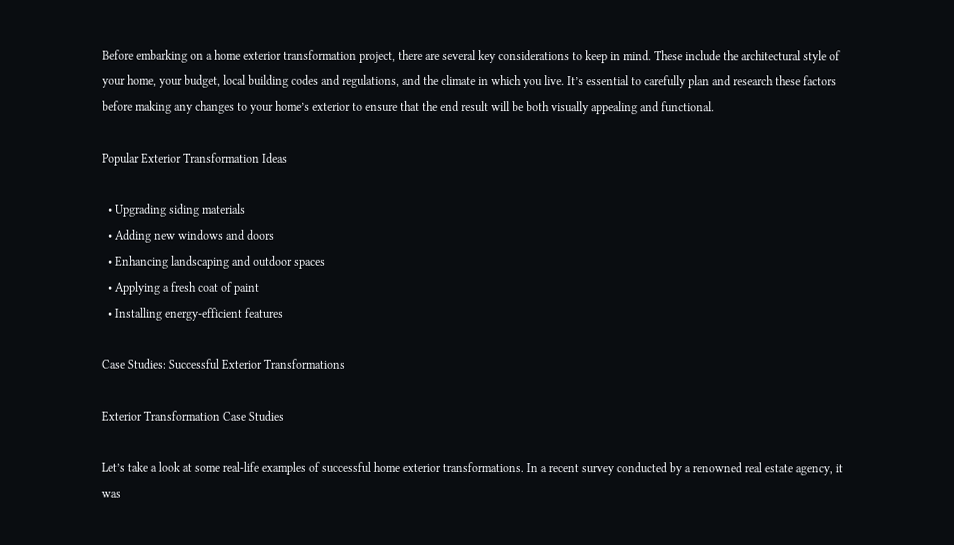Before embarking on a home exterior transformation project, there are several key considerations to keep in mind. These include the architectural style of your home, your budget, local building codes and regulations, and the climate in which you live. It’s essential to carefully plan and research these factors before making any changes to your home’s exterior to ensure that the end result will be both visually appealing and functional.

Popular Exterior Transformation Ideas

  • Upgrading siding materials
  • Adding new windows and doors
  • Enhancing landscaping and outdoor spaces
  • Applying a fresh coat of paint
  • Installing energy-efficient features

Case Studies: Successful Exterior Transformations

Exterior Transformation Case Studies

Let’s take a look at some real-life examples of successful home exterior transformations. In a recent survey conducted by a renowned real estate agency, it was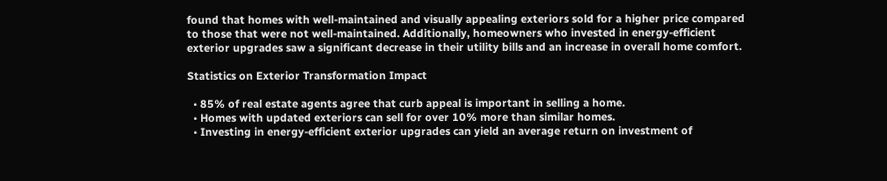found that homes with well-maintained and visually appealing exteriors sold for a higher price compared to those that were not well-maintained. Additionally, homeowners who invested in energy-efficient exterior upgrades saw a significant decrease in their utility bills and an increase in overall home comfort.

Statistics on Exterior Transformation Impact

  • 85% of real estate agents agree that curb appeal is important in selling a home.
  • Homes with updated exteriors can sell for over 10% more than similar homes.
  • Investing in energy-efficient exterior upgrades can yield an average return on investment of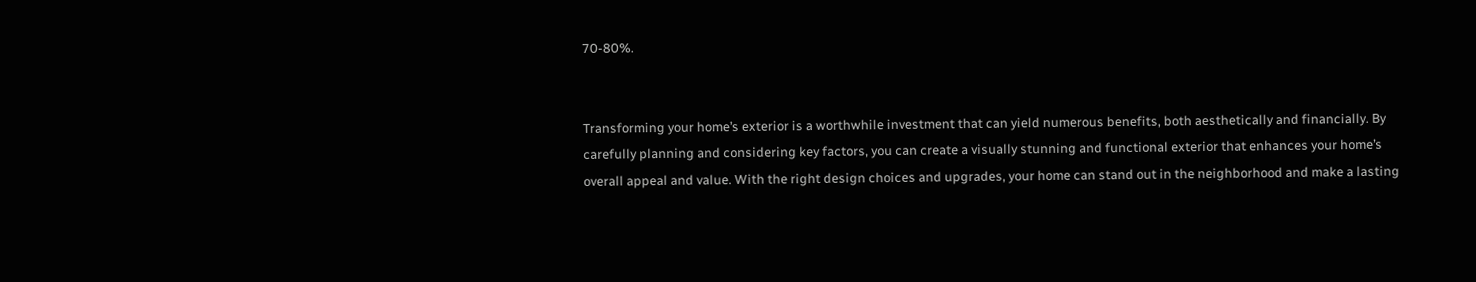70-80%.


Transforming your home’s exterior is a worthwhile investment that can yield numerous benefits, both aesthetically and financially. By carefully planning and considering key factors, you can create a visually stunning and functional exterior that enhances your home’s overall appeal and value. With the right design choices and upgrades, your home can stand out in the neighborhood and make a lasting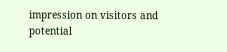impression on visitors and potential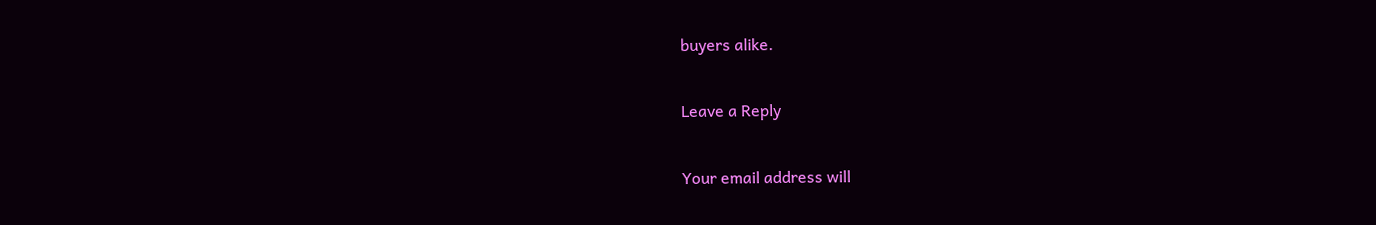buyers alike.

Leave a Reply

Your email address will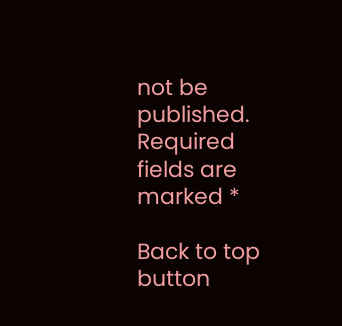not be published. Required fields are marked *

Back to top button